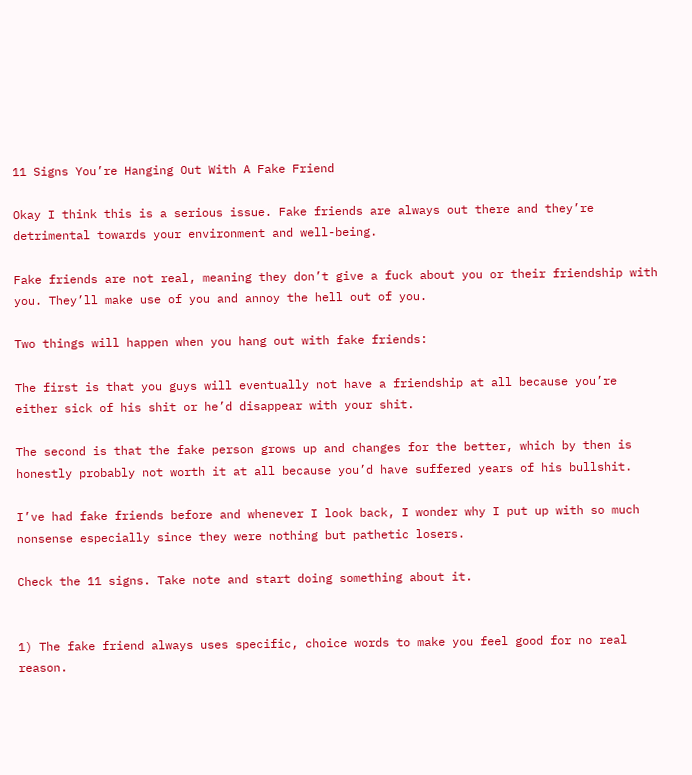11 Signs You’re Hanging Out With A Fake Friend

Okay I think this is a serious issue. Fake friends are always out there and they’re detrimental towards your environment and well-being.

Fake friends are not real, meaning they don’t give a fuck about you or their friendship with you. They’ll make use of you and annoy the hell out of you.

Two things will happen when you hang out with fake friends:

The first is that you guys will eventually not have a friendship at all because you’re either sick of his shit or he’d disappear with your shit.

The second is that the fake person grows up and changes for the better, which by then is honestly probably not worth it at all because you’d have suffered years of his bullshit.

I’ve had fake friends before and whenever I look back, I wonder why I put up with so much nonsense especially since they were nothing but pathetic losers.

Check the 11 signs. Take note and start doing something about it.


1) The fake friend always uses specific, choice words to make you feel good for no real reason.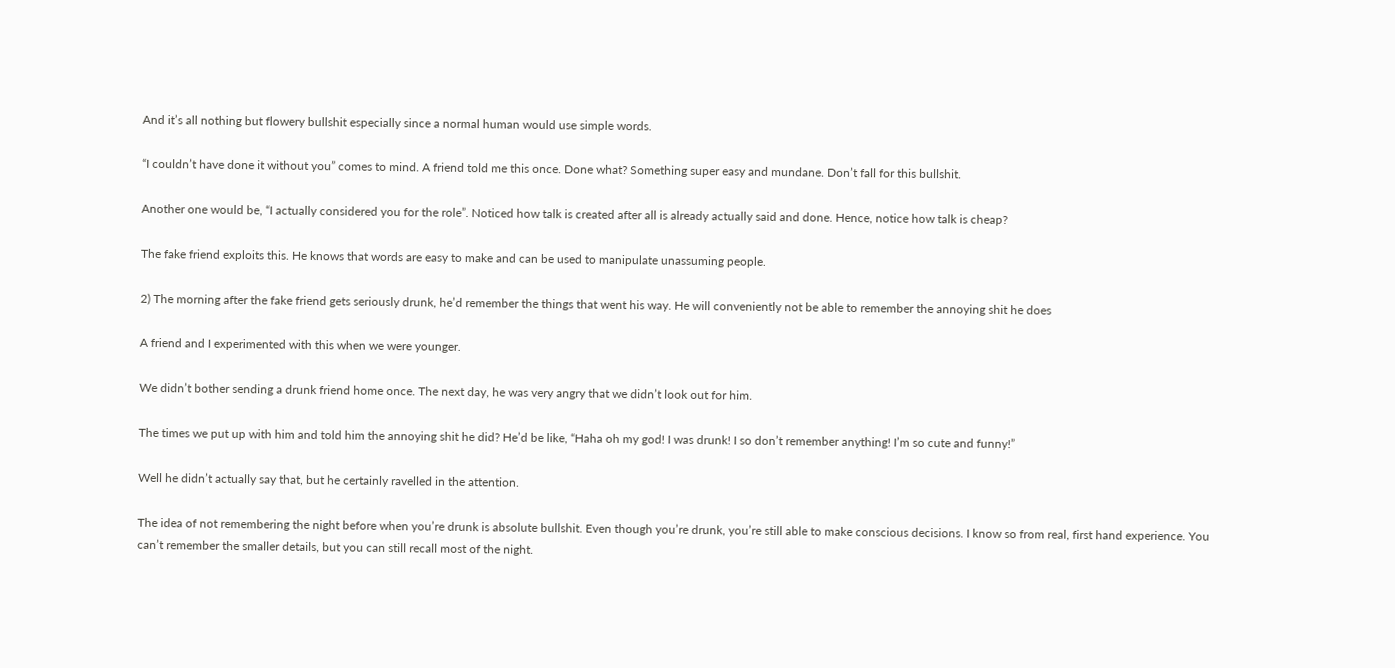And it’s all nothing but flowery bullshit especially since a normal human would use simple words.

“I couldn’t have done it without you” comes to mind. A friend told me this once. Done what? Something super easy and mundane. Don’t fall for this bullshit.

Another one would be, “I actually considered you for the role”. Noticed how talk is created after all is already actually said and done. Hence, notice how talk is cheap?

The fake friend exploits this. He knows that words are easy to make and can be used to manipulate unassuming people.

2) The morning after the fake friend gets seriously drunk, he’d remember the things that went his way. He will conveniently not be able to remember the annoying shit he does

A friend and I experimented with this when we were younger.

We didn’t bother sending a drunk friend home once. The next day, he was very angry that we didn’t look out for him.

The times we put up with him and told him the annoying shit he did? He’d be like, “Haha oh my god! I was drunk! I so don’t remember anything! I’m so cute and funny!”

Well he didn’t actually say that, but he certainly ravelled in the attention.

The idea of not remembering the night before when you’re drunk is absolute bullshit. Even though you’re drunk, you’re still able to make conscious decisions. I know so from real, first hand experience. You can’t remember the smaller details, but you can still recall most of the night.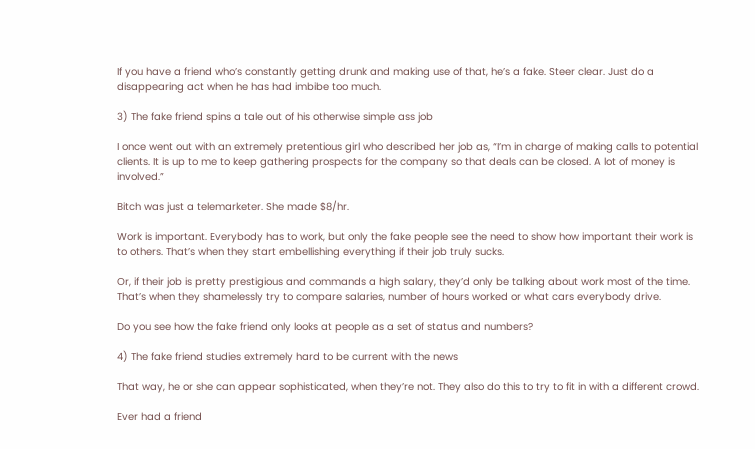If you have a friend who’s constantly getting drunk and making use of that, he’s a fake. Steer clear. Just do a disappearing act when he has had imbibe too much.

3) The fake friend spins a tale out of his otherwise simple ass job

I once went out with an extremely pretentious girl who described her job as, “I’m in charge of making calls to potential clients. It is up to me to keep gathering prospects for the company so that deals can be closed. A lot of money is involved.”

Bitch was just a telemarketer. She made $8/hr.

Work is important. Everybody has to work, but only the fake people see the need to show how important their work is to others. That’s when they start embellishing everything if their job truly sucks.

Or, if their job is pretty prestigious and commands a high salary, they’d only be talking about work most of the time. That’s when they shamelessly try to compare salaries, number of hours worked or what cars everybody drive.

Do you see how the fake friend only looks at people as a set of status and numbers?

4) The fake friend studies extremely hard to be current with the news

That way, he or she can appear sophisticated, when they’re not. They also do this to try to fit in with a different crowd.

Ever had a friend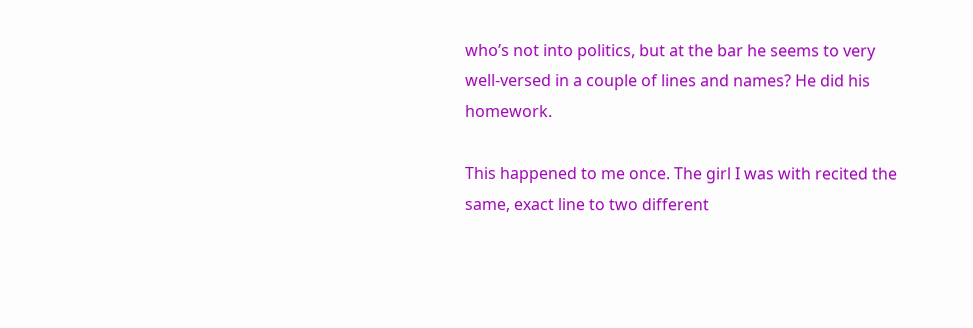who’s not into politics, but at the bar he seems to very well-versed in a couple of lines and names? He did his homework.

This happened to me once. The girl I was with recited the same, exact line to two different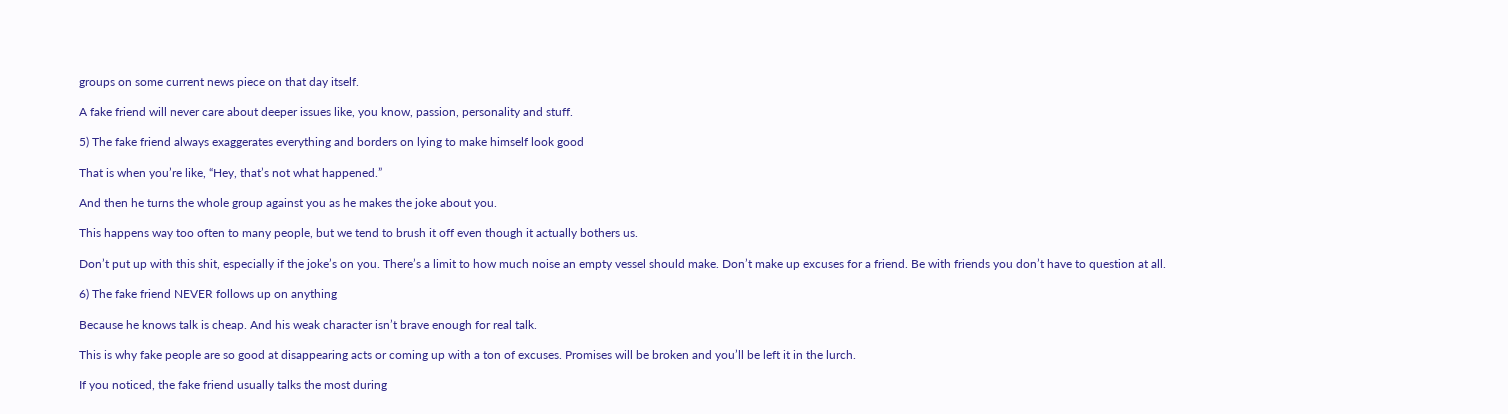groups on some current news piece on that day itself.

A fake friend will never care about deeper issues like, you know, passion, personality and stuff.

5) The fake friend always exaggerates everything and borders on lying to make himself look good

That is when you’re like, “Hey, that’s not what happened.”

And then he turns the whole group against you as he makes the joke about you.

This happens way too often to many people, but we tend to brush it off even though it actually bothers us.

Don’t put up with this shit, especially if the joke’s on you. There’s a limit to how much noise an empty vessel should make. Don’t make up excuses for a friend. Be with friends you don’t have to question at all.

6) The fake friend NEVER follows up on anything

Because he knows talk is cheap. And his weak character isn’t brave enough for real talk.

This is why fake people are so good at disappearing acts or coming up with a ton of excuses. Promises will be broken and you’ll be left it in the lurch.

If you noticed, the fake friend usually talks the most during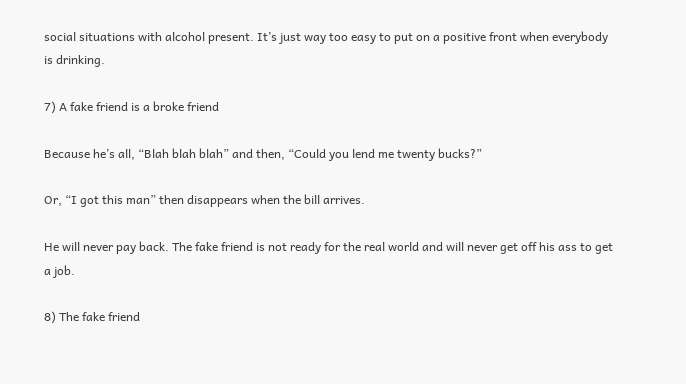social situations with alcohol present. It’s just way too easy to put on a positive front when everybody is drinking.

7) A fake friend is a broke friend

Because he’s all, “Blah blah blah” and then, “Could you lend me twenty bucks?”

Or, “I got this man” then disappears when the bill arrives.

He will never pay back. The fake friend is not ready for the real world and will never get off his ass to get a job.

8) The fake friend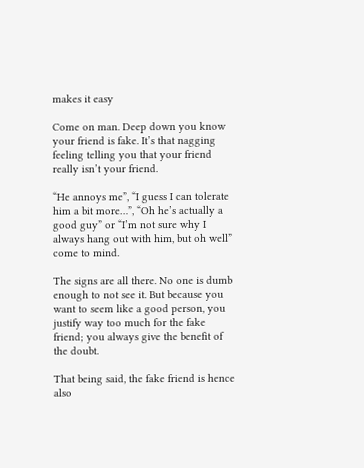makes it easy

Come on man. Deep down you know your friend is fake. It’s that nagging feeling telling you that your friend really isn’t your friend.

“He annoys me”, “I guess I can tolerate him a bit more…”, “Oh he’s actually a good guy” or “I’m not sure why I always hang out with him, but oh well” come to mind.

The signs are all there. No one is dumb enough to not see it. But because you want to seem like a good person, you justify way too much for the fake friend; you always give the benefit of the doubt.

That being said, the fake friend is hence also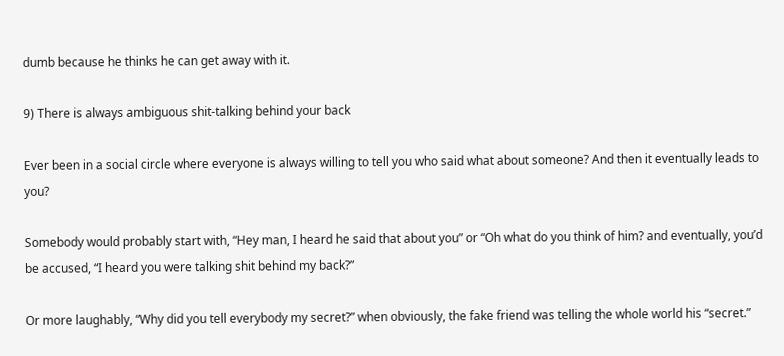dumb because he thinks he can get away with it.

9) There is always ambiguous shit-talking behind your back

Ever been in a social circle where everyone is always willing to tell you who said what about someone? And then it eventually leads to you?

Somebody would probably start with, “Hey man, I heard he said that about you” or “Oh what do you think of him? and eventually, you’d be accused, “I heard you were talking shit behind my back?”

Or more laughably, “Why did you tell everybody my secret?” when obviously, the fake friend was telling the whole world his “secret.”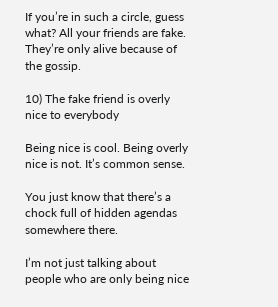If you’re in such a circle, guess what? All your friends are fake. They’re only alive because of the gossip.

10) The fake friend is overly nice to everybody

Being nice is cool. Being overly nice is not. It’s common sense.

You just know that there’s a chock full of hidden agendas somewhere there.

I’m not just talking about people who are only being nice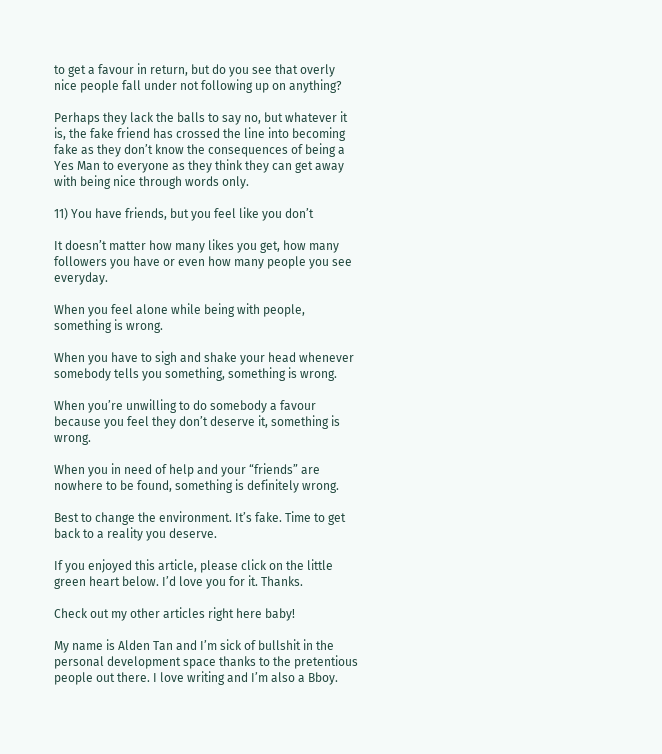to get a favour in return, but do you see that overly nice people fall under not following up on anything?

Perhaps they lack the balls to say no, but whatever it is, the fake friend has crossed the line into becoming fake as they don’t know the consequences of being a Yes Man to everyone as they think they can get away with being nice through words only.

11) You have friends, but you feel like you don’t

It doesn’t matter how many likes you get, how many followers you have or even how many people you see everyday.

When you feel alone while being with people, something is wrong.

When you have to sigh and shake your head whenever somebody tells you something, something is wrong.

When you’re unwilling to do somebody a favour because you feel they don’t deserve it, something is wrong.

When you in need of help and your “friends” are nowhere to be found, something is definitely wrong.

Best to change the environment. It’s fake. Time to get back to a reality you deserve.

If you enjoyed this article, please click on the little green heart below. I’d love you for it. Thanks.

Check out my other articles right here baby!

My name is Alden Tan and I’m sick of bullshit in the personal development space thanks to the pretentious people out there. I love writing and I’m also a Bboy.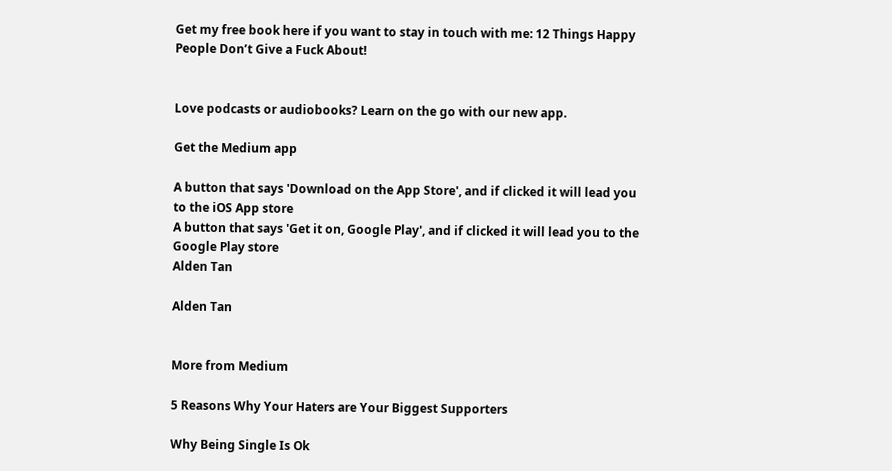Get my free book here if you want to stay in touch with me: 12 Things Happy People Don’t Give a Fuck About!


Love podcasts or audiobooks? Learn on the go with our new app.

Get the Medium app

A button that says 'Download on the App Store', and if clicked it will lead you to the iOS App store
A button that says 'Get it on, Google Play', and if clicked it will lead you to the Google Play store
Alden Tan

Alden Tan


More from Medium

5 Reasons Why Your Haters are Your Biggest Supporters

Why Being Single Is Ok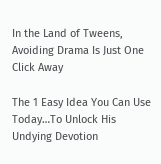In the Land of Tweens, Avoiding Drama Is Just One Click Away

The 1 Easy Idea You Can Use Today…To Unlock His Undying Devotion